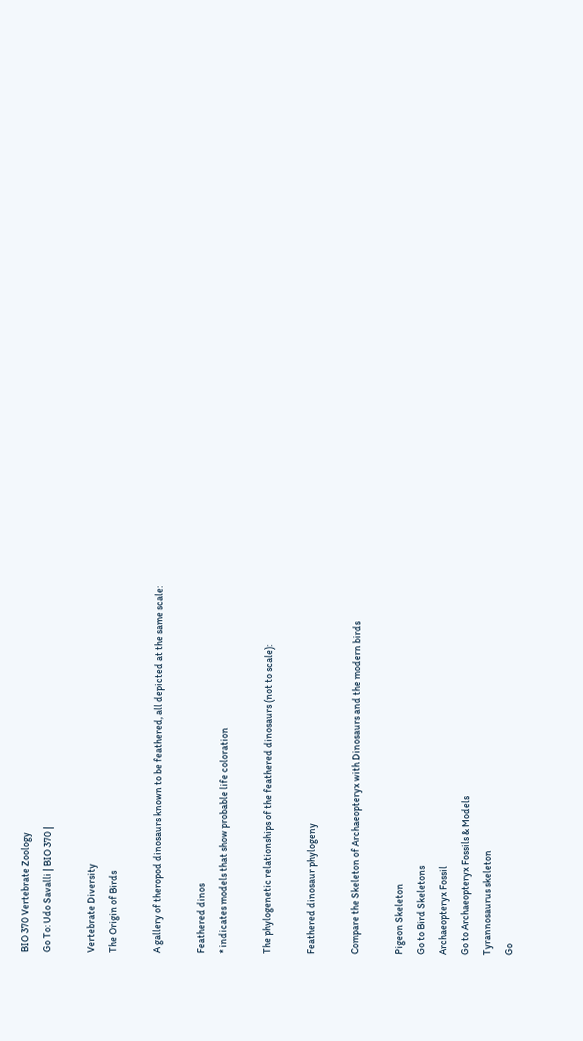BIO 370 Vertebrate Zoology
Go To: Udo Savalli | BIO 370 |

Vertebrate Diversity
The Origin of Birds

A gallery of theropod dinosaurs known to be feathered, all depicted at the same scale:

Feathered dinos
* indicates models that show probable life coloration

The phylogenetic relationships of the feathered dinosaurs (not to scale):

Feathered dinosaur phylogeny

Compare the Skeleton of Archaeopteryx with Dinosaurs and the modern birds

Pigeon Skeleton
Go to Bird Skeletons
Archaeopteryx Fossil
Go to Archaeopteryx Fossils & Models
Tyrannosaurus skeleton
Go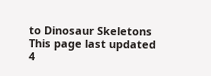to Dinosaur Skeletons
This page last updated 4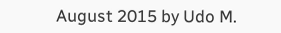August 2015 by Udo M.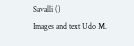Savalli ()
Images and text Udo M.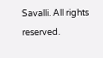Savalli. All rights reserved.